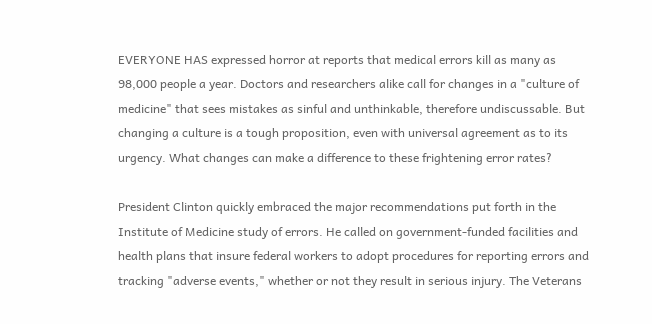EVERYONE HAS expressed horror at reports that medical errors kill as many as 98,000 people a year. Doctors and researchers alike call for changes in a "culture of medicine" that sees mistakes as sinful and unthinkable, therefore undiscussable. But changing a culture is a tough proposition, even with universal agreement as to its urgency. What changes can make a difference to these frightening error rates?

President Clinton quickly embraced the major recommendations put forth in the Institute of Medicine study of errors. He called on government-funded facilities and health plans that insure federal workers to adopt procedures for reporting errors and tracking "adverse events," whether or not they result in serious injury. The Veterans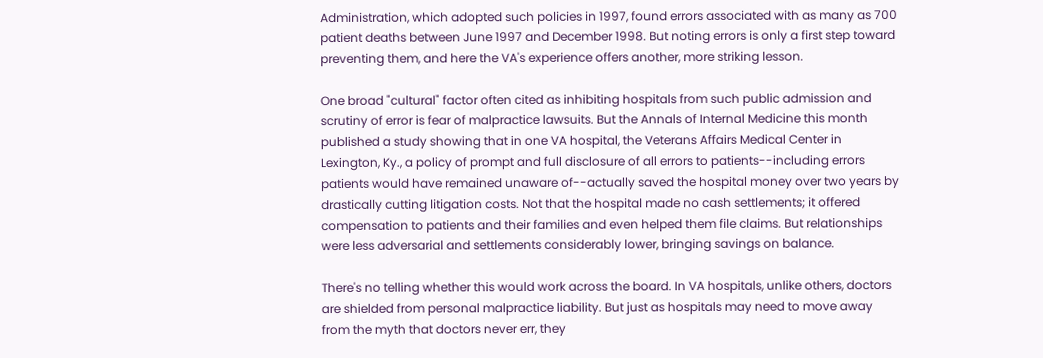Administration, which adopted such policies in 1997, found errors associated with as many as 700 patient deaths between June 1997 and December 1998. But noting errors is only a first step toward preventing them, and here the VA's experience offers another, more striking lesson.

One broad "cultural" factor often cited as inhibiting hospitals from such public admission and scrutiny of error is fear of malpractice lawsuits. But the Annals of Internal Medicine this month published a study showing that in one VA hospital, the Veterans Affairs Medical Center in Lexington, Ky., a policy of prompt and full disclosure of all errors to patients--including errors patients would have remained unaware of--actually saved the hospital money over two years by drastically cutting litigation costs. Not that the hospital made no cash settlements; it offered compensation to patients and their families and even helped them file claims. But relationships were less adversarial and settlements considerably lower, bringing savings on balance.

There's no telling whether this would work across the board. In VA hospitals, unlike others, doctors are shielded from personal malpractice liability. But just as hospitals may need to move away from the myth that doctors never err, they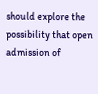should explore the possibility that open admission of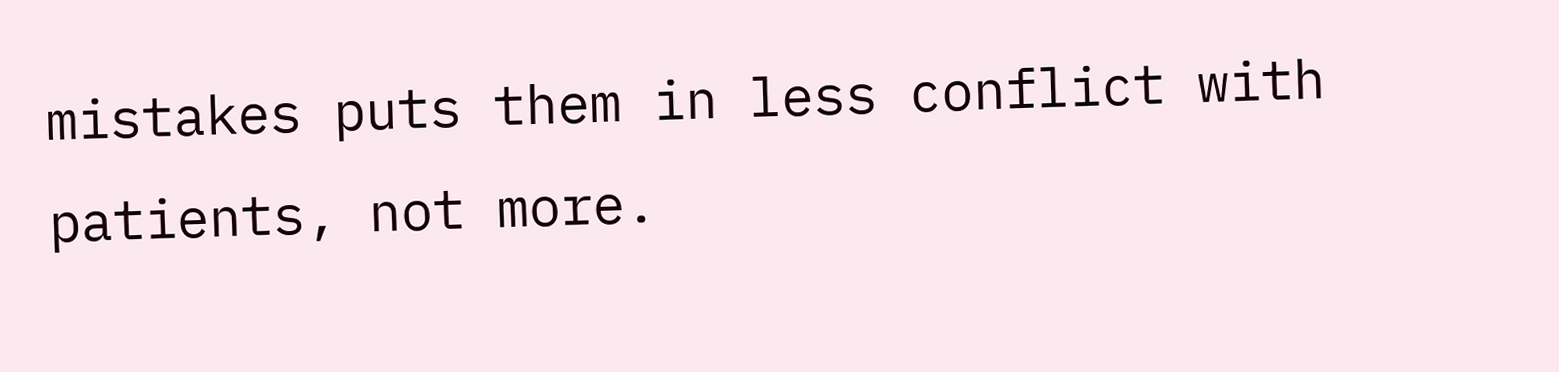mistakes puts them in less conflict with patients, not more.